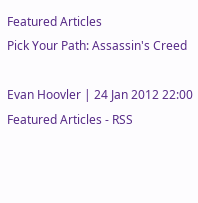Featured Articles
Pick Your Path: Assassin's Creed

Evan Hoovler | 24 Jan 2012 22:00
Featured Articles - RSS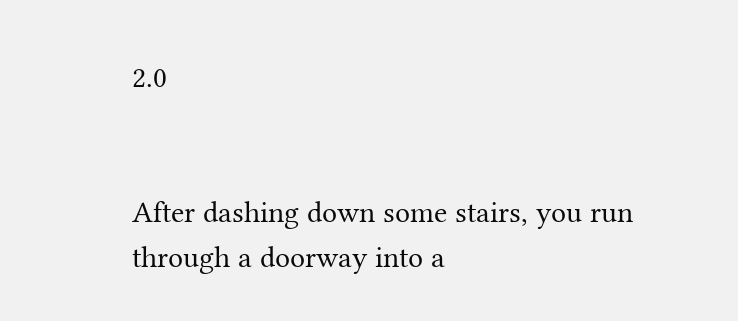2.0


After dashing down some stairs, you run through a doorway into a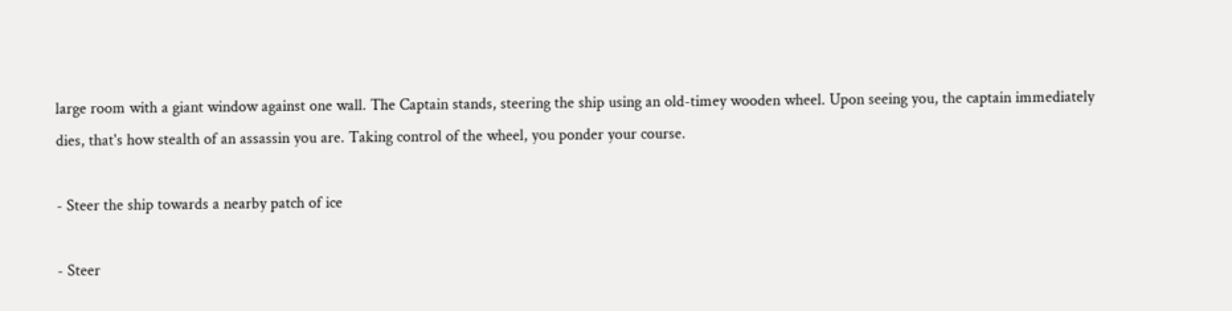large room with a giant window against one wall. The Captain stands, steering the ship using an old-timey wooden wheel. Upon seeing you, the captain immediately dies, that's how stealth of an assassin you are. Taking control of the wheel, you ponder your course.

- Steer the ship towards a nearby patch of ice

- Steer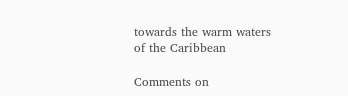towards the warm waters of the Caribbean

Comments on